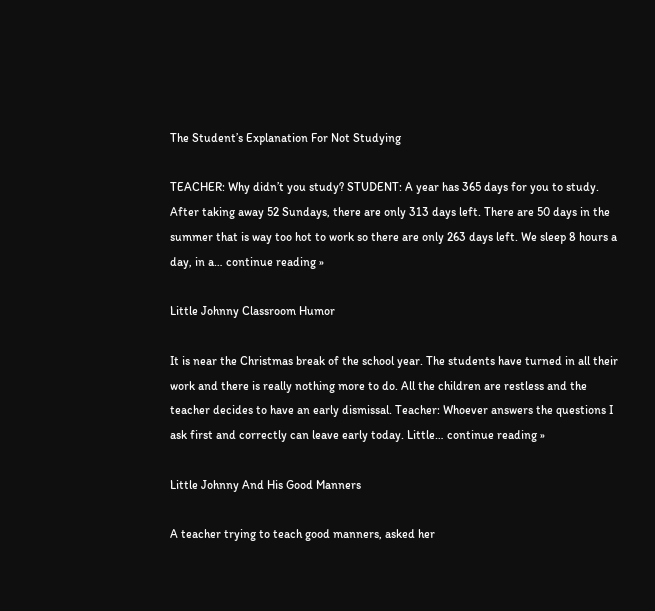The Student’s Explanation For Not Studying

TEACHER: Why didn’t you study? STUDENT: A year has 365 days for you to study. After taking away 52 Sundays, there are only 313 days left. There are 50 days in the summer that is way too hot to work so there are only 263 days left. We sleep 8 hours a day, in a… continue reading »

Little Johnny Classroom Humor

It is near the Christmas break of the school year. The students have turned in all their work and there is really nothing more to do. All the children are restless and the teacher decides to have an early dismissal. Teacher: Whoever answers the questions I ask first and correctly can leave early today. Little… continue reading »

Little Johnny And His Good Manners

A teacher trying to teach good manners, asked her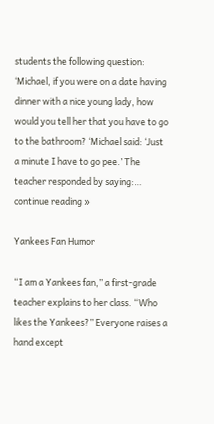students the following question: ‘Michael, if you were on a date having dinner with a nice young lady, how would you tell her that you have to go to the bathroom? ‘Michael said: ‘Just a minute I have to go pee.’ The teacher responded by saying:… continue reading »

Yankees Fan Humor

“I am a Yankees fan,” a first-grade teacher explains to her class. “Who likes the Yankees?” Everyone raises a hand except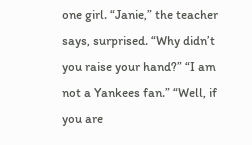one girl. “Janie,” the teacher says, surprised. “Why didn’t you raise your hand?” “I am not a Yankees fan.” “Well, if you are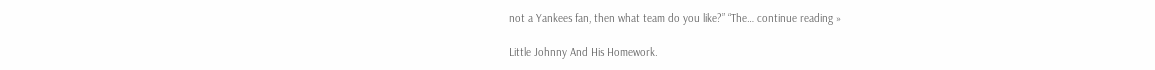not a Yankees fan, then what team do you like?” “The… continue reading »

Little Johnny And His Homework.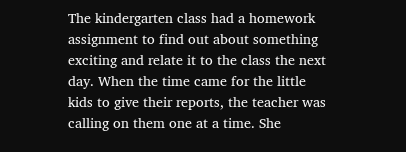The kindergarten class had a homework assignment to find out about something exciting and relate it to the class the next day. When the time came for the little kids to give their reports, the teacher was calling on them one at a time. She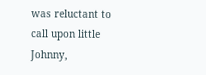was reluctant to call upon little Johnny,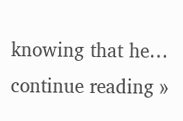knowing that he… continue reading »